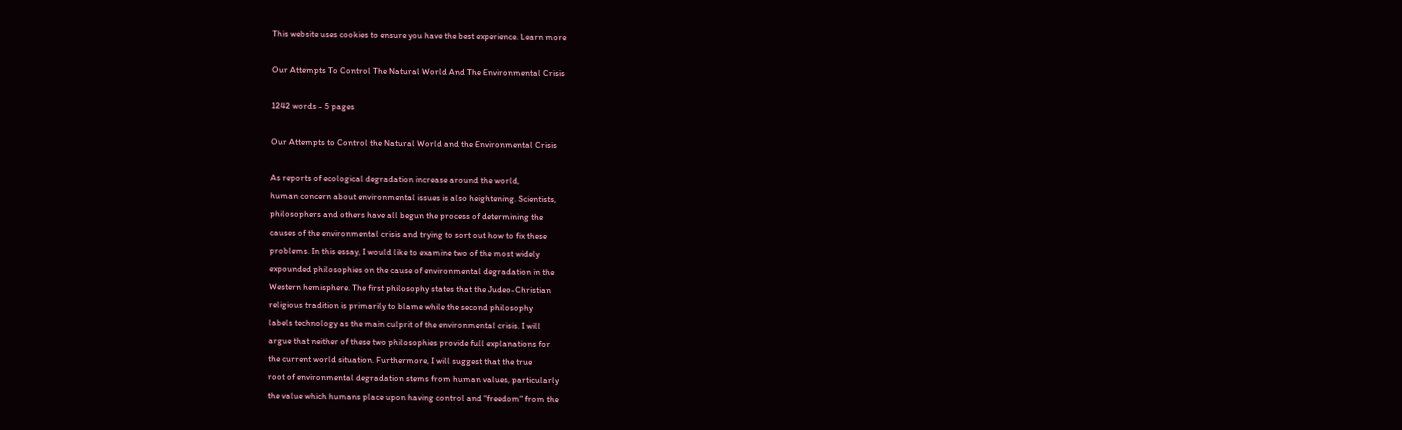This website uses cookies to ensure you have the best experience. Learn more

Our Attempts To Control The Natural World And The Environmental Crisis

1242 words - 5 pages

Our Attempts to Control the Natural World and the Environmental Crisis

As reports of ecological degradation increase around the world,
human concern about environmental issues is also heightening. Scientists,
philosophers and others have all begun the process of determining the
causes of the environmental crisis and trying to sort out how to fix these
problems. In this essay, I would like to examine two of the most widely
expounded philosophies on the cause of environmental degradation in the
Western hemisphere. The first philosophy states that the Judeo-Christian
religious tradition is primarily to blame while the second philosophy
labels technology as the main culprit of the environmental crisis. I will
argue that neither of these two philosophies provide full explanations for
the current world situation. Furthermore, I will suggest that the true
root of environmental degradation stems from human values, particularly
the value which humans place upon having control and "freedom" from the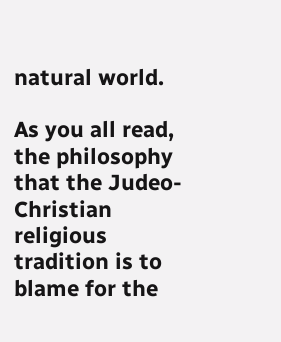natural world.

As you all read, the philosophy that the Judeo-Christian religious
tradition is to blame for the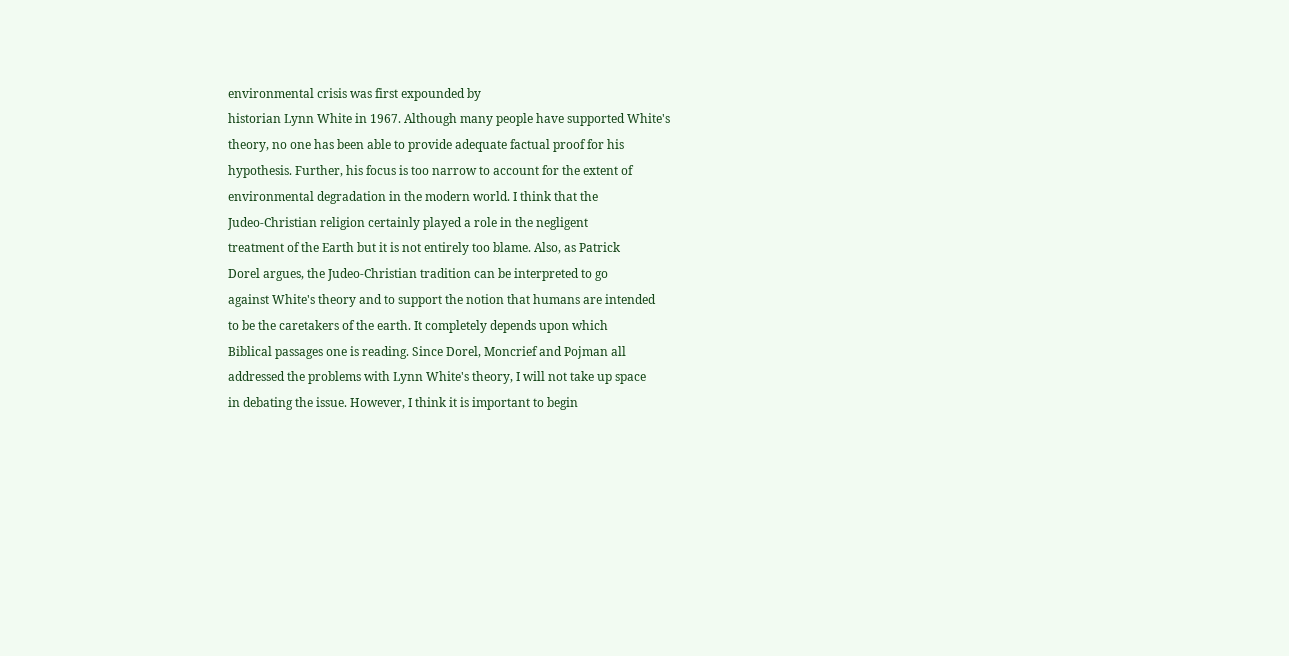environmental crisis was first expounded by
historian Lynn White in 1967. Although many people have supported White's
theory, no one has been able to provide adequate factual proof for his
hypothesis. Further, his focus is too narrow to account for the extent of
environmental degradation in the modern world. I think that the
Judeo-Christian religion certainly played a role in the negligent
treatment of the Earth but it is not entirely too blame. Also, as Patrick
Dorel argues, the Judeo-Christian tradition can be interpreted to go
against White's theory and to support the notion that humans are intended
to be the caretakers of the earth. It completely depends upon which
Biblical passages one is reading. Since Dorel, Moncrief and Pojman all
addressed the problems with Lynn White's theory, I will not take up space
in debating the issue. However, I think it is important to begin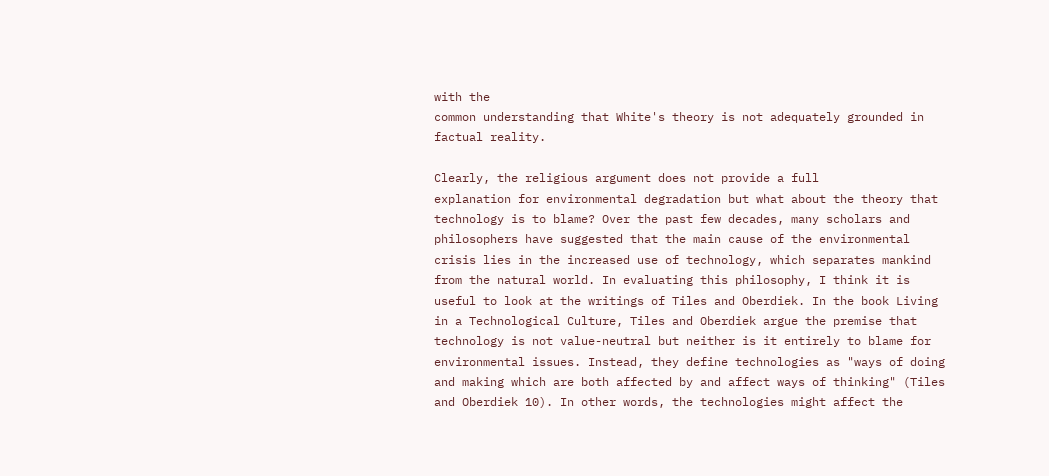with the
common understanding that White's theory is not adequately grounded in
factual reality.

Clearly, the religious argument does not provide a full
explanation for environmental degradation but what about the theory that
technology is to blame? Over the past few decades, many scholars and
philosophers have suggested that the main cause of the environmental
crisis lies in the increased use of technology, which separates mankind
from the natural world. In evaluating this philosophy, I think it is
useful to look at the writings of Tiles and Oberdiek. In the book Living
in a Technological Culture, Tiles and Oberdiek argue the premise that
technology is not value-neutral but neither is it entirely to blame for
environmental issues. Instead, they define technologies as "ways of doing
and making which are both affected by and affect ways of thinking" (Tiles
and Oberdiek 10). In other words, the technologies might affect the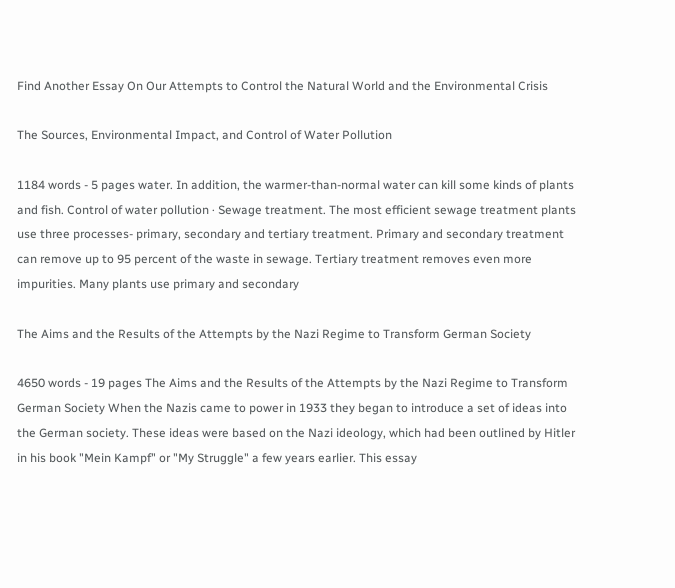Find Another Essay On Our Attempts to Control the Natural World and the Environmental Crisis

The Sources, Environmental Impact, and Control of Water Pollution

1184 words - 5 pages water. In addition, the warmer-than-normal water can kill some kinds of plants and fish. Control of water pollution · Sewage treatment. The most efficient sewage treatment plants use three processes- primary, secondary and tertiary treatment. Primary and secondary treatment can remove up to 95 percent of the waste in sewage. Tertiary treatment removes even more impurities. Many plants use primary and secondary

The Aims and the Results of the Attempts by the Nazi Regime to Transform German Society

4650 words - 19 pages The Aims and the Results of the Attempts by the Nazi Regime to Transform German Society When the Nazis came to power in 1933 they began to introduce a set of ideas into the German society. These ideas were based on the Nazi ideology, which had been outlined by Hitler in his book "Mein Kampf" or "My Struggle" a few years earlier. This essay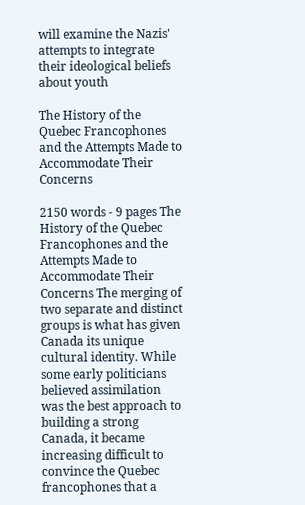will examine the Nazis' attempts to integrate their ideological beliefs about youth

The History of the Quebec Francophones and the Attempts Made to Accommodate Their Concerns

2150 words - 9 pages The History of the Quebec Francophones and the Attempts Made to Accommodate Their Concerns The merging of two separate and distinct groups is what has given Canada its unique cultural identity. While some early politicians believed assimilation was the best approach to building a strong Canada, it became increasing difficult to convince the Quebec francophones that a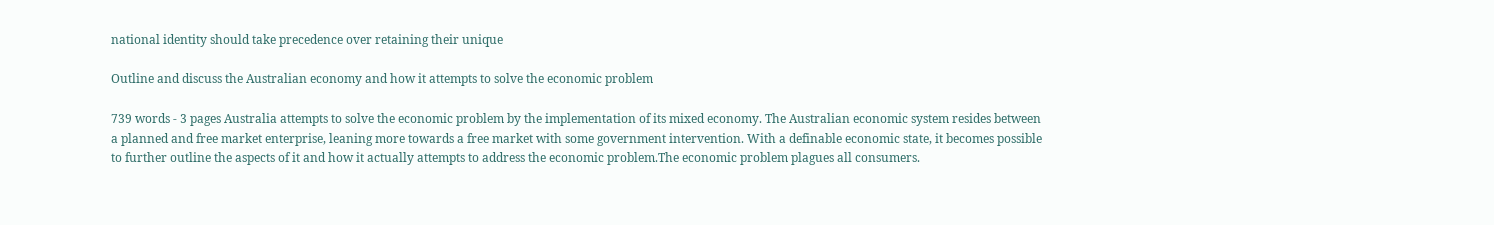national identity should take precedence over retaining their unique

Outline and discuss the Australian economy and how it attempts to solve the economic problem

739 words - 3 pages Australia attempts to solve the economic problem by the implementation of its mixed economy. The Australian economic system resides between a planned and free market enterprise, leaning more towards a free market with some government intervention. With a definable economic state, it becomes possible to further outline the aspects of it and how it actually attempts to address the economic problem.The economic problem plagues all consumers.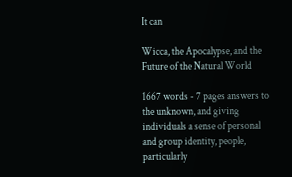It can

Wicca, the Apocalypse, and the Future of the Natural World

1667 words - 7 pages answers to the unknown, and giving individuals a sense of personal and group identity, people, particularly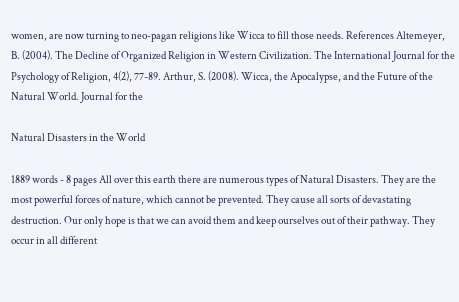women, are now turning to neo-pagan religions like Wicca to fill those needs. References Altemeyer, B. (2004). The Decline of Organized Religion in Western Civilization. The International Journal for the Psychology of Religion, 4(2), 77-89. Arthur, S. (2008). Wicca, the Apocalypse, and the Future of the Natural World. Journal for the

Natural Disasters in the World

1889 words - 8 pages All over this earth there are numerous types of Natural Disasters. They are the most powerful forces of nature, which cannot be prevented. They cause all sorts of devastating destruction. Our only hope is that we can avoid them and keep ourselves out of their pathway. They occur in all different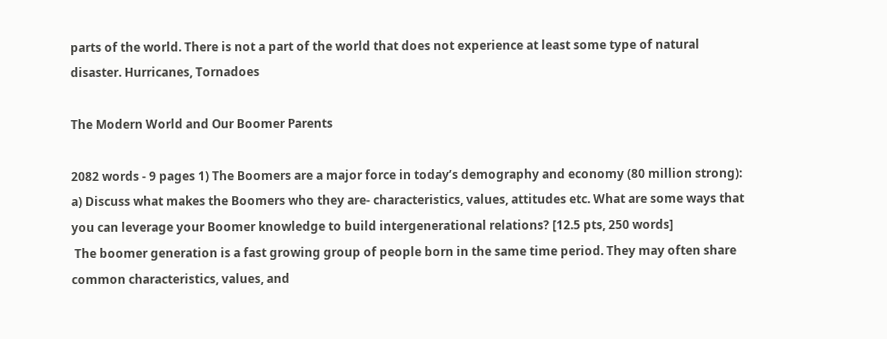parts of the world. There is not a part of the world that does not experience at least some type of natural disaster. Hurricanes, Tornadoes

The Modern World and Our Boomer Parents

2082 words - 9 pages 1) The Boomers are a major force in today’s demography and economy (80 million strong): a) Discuss what makes the Boomers who they are- characteristics, values, attitudes etc. What are some ways that you can leverage your Boomer knowledge to build intergenerational relations? [12.5 pts, 250 words]
 The boomer generation is a fast growing group of people born in the same time period. They may often share common characteristics, values, and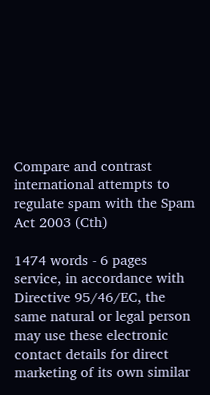Compare and contrast international attempts to regulate spam with the Spam Act 2003 (Cth)

1474 words - 6 pages service, in accordance with Directive 95/46/EC, the same natural or legal person may use these electronic contact details for direct marketing of its own similar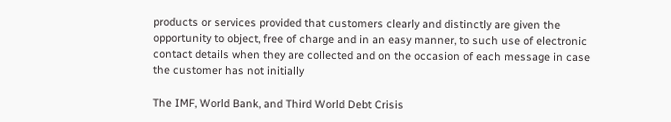products or services provided that customers clearly and distinctly are given the opportunity to object, free of charge and in an easy manner, to such use of electronic contact details when they are collected and on the occasion of each message in case the customer has not initially

The IMF, World Bank, and Third World Debt Crisis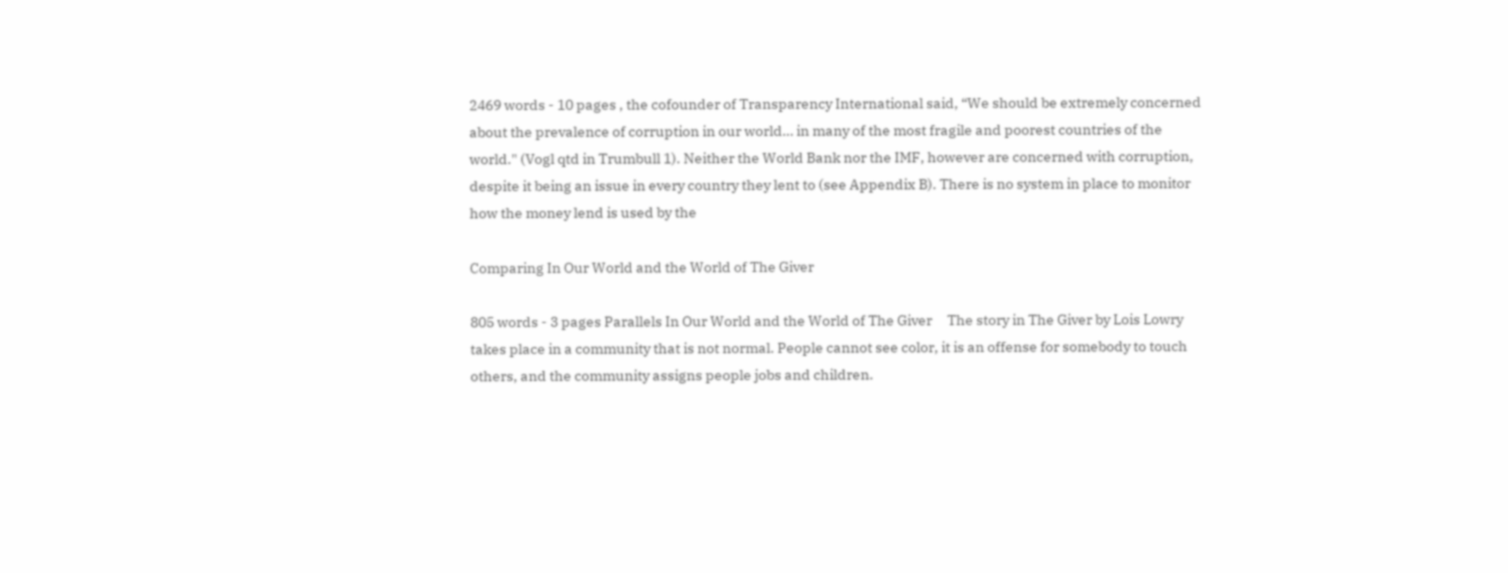2469 words - 10 pages , the cofounder of Transparency International said, “We should be extremely concerned about the prevalence of corruption in our world… in many of the most fragile and poorest countries of the world." (Vogl qtd in Trumbull 1). Neither the World Bank nor the IMF, however are concerned with corruption, despite it being an issue in every country they lent to (see Appendix B). There is no system in place to monitor how the money lend is used by the

Comparing In Our World and the World of The Giver

805 words - 3 pages Parallels In Our World and the World of The Giver     The story in The Giver by Lois Lowry takes place in a community that is not normal. People cannot see color, it is an offense for somebody to touch others, and the community assigns people jobs and children.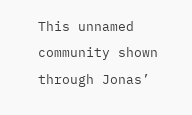This unnamed community shown through Jonas’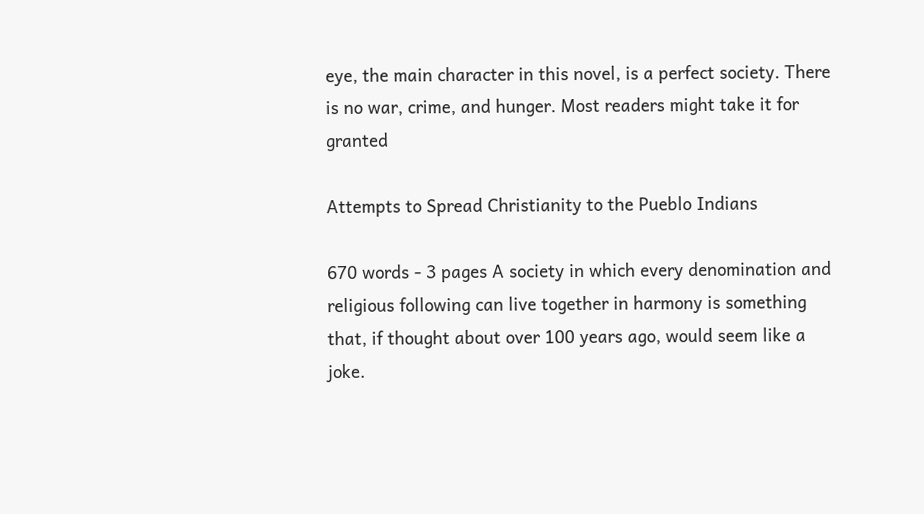eye, the main character in this novel, is a perfect society. There is no war, crime, and hunger. Most readers might take it for granted

Attempts to Spread Christianity to the Pueblo Indians

670 words - 3 pages A society in which every denomination and religious following can live together in harmony is something that, if thought about over 100 years ago, would seem like a joke.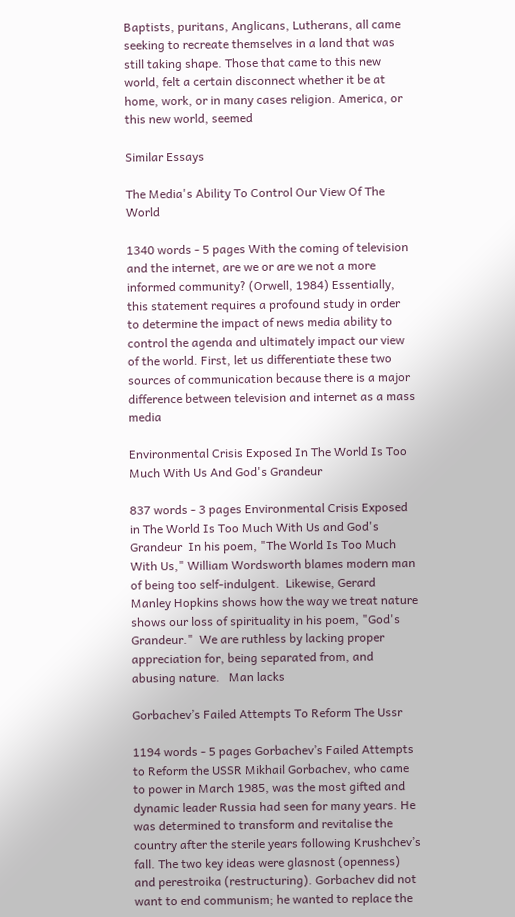Baptists, puritans, Anglicans, Lutherans, all came seeking to recreate themselves in a land that was still taking shape. Those that came to this new world, felt a certain disconnect whether it be at home, work, or in many cases religion. America, or this new world, seemed

Similar Essays

The Media's Ability To Control Our View Of The World

1340 words - 5 pages With the coming of television and the internet, are we or are we not a more informed community? (Orwell, 1984) Essentially, this statement requires a profound study in order to determine the impact of news media ability to control the agenda and ultimately impact our view of the world. First, let us differentiate these two sources of communication because there is a major difference between television and internet as a mass media

Environmental Crisis Exposed In The World Is Too Much With Us And God's Grandeur

837 words - 3 pages Environmental Crisis Exposed in The World Is Too Much With Us and God's Grandeur  In his poem, "The World Is Too Much With Us," William Wordsworth blames modern man of being too self-indulgent.  Likewise, Gerard Manley Hopkins shows how the way we treat nature shows our loss of spirituality in his poem, "God's Grandeur."  We are ruthless by lacking proper appreciation for, being separated from, and abusing nature.   Man lacks

Gorbachev’s Failed Attempts To Reform The Ussr

1194 words - 5 pages Gorbachev’s Failed Attempts to Reform the USSR Mikhail Gorbachev, who came to power in March 1985, was the most gifted and dynamic leader Russia had seen for many years. He was determined to transform and revitalise the country after the sterile years following Krushchev’s fall. The two key ideas were glasnost (openness) and perestroika (restructuring). Gorbachev did not want to end communism; he wanted to replace the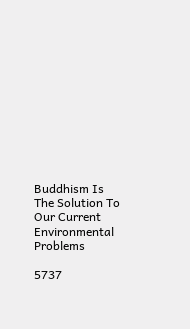Buddhism Is The Solution To Our Current Environmental Problems

5737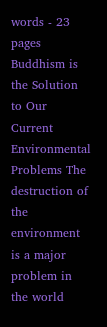words - 23 pages Buddhism is the Solution to Our Current Environmental Problems The destruction of the environment is a major problem in the world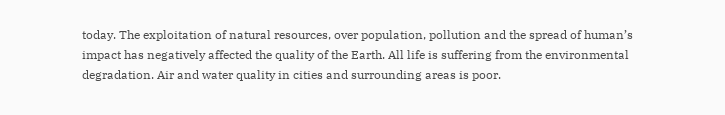today. The exploitation of natural resources, over population, pollution and the spread of human’s impact has negatively affected the quality of the Earth. All life is suffering from the environmental degradation. Air and water quality in cities and surrounding areas is poor.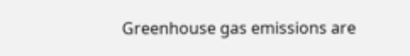Greenhouse gas emissions are